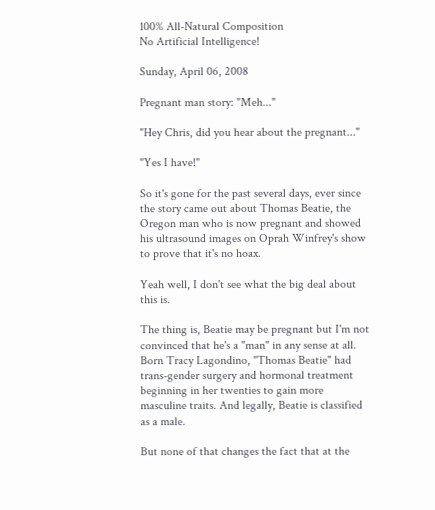100% All-Natural Composition
No Artificial Intelligence!

Sunday, April 06, 2008

Pregnant man story: "Meh..."

"Hey Chris, did you hear about the pregnant..."

"Yes I have!"

So it's gone for the past several days, ever since the story came out about Thomas Beatie, the Oregon man who is now pregnant and showed his ultrasound images on Oprah Winfrey's show to prove that it's no hoax.

Yeah well, I don't see what the big deal about this is.

The thing is, Beatie may be pregnant but I'm not convinced that he's a "man" in any sense at all. Born Tracy Lagondino, "Thomas Beatie" had trans-gender surgery and hormonal treatment beginning in her twenties to gain more masculine traits. And legally, Beatie is classified as a male.

But none of that changes the fact that at the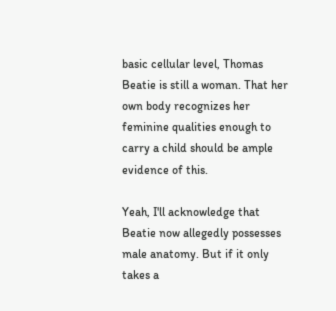basic cellular level, Thomas Beatie is still a woman. That her own body recognizes her feminine qualities enough to carry a child should be ample evidence of this.

Yeah, I'll acknowledge that Beatie now allegedly possesses male anatomy. But if it only takes a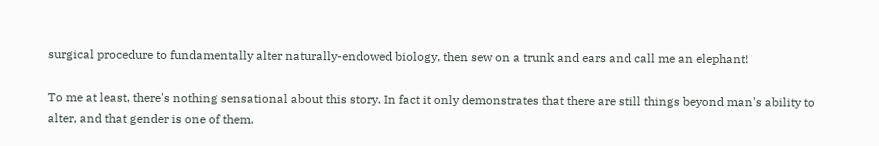surgical procedure to fundamentally alter naturally-endowed biology, then sew on a trunk and ears and call me an elephant!

To me at least, there's nothing sensational about this story. In fact it only demonstrates that there are still things beyond man's ability to alter, and that gender is one of them.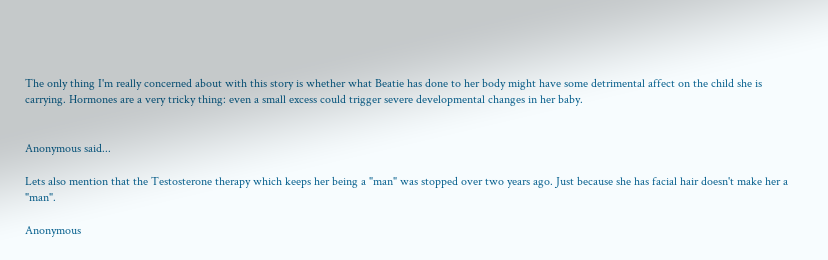The only thing I'm really concerned about with this story is whether what Beatie has done to her body might have some detrimental affect on the child she is carrying. Hormones are a very tricky thing: even a small excess could trigger severe developmental changes in her baby.


Anonymous said...

Lets also mention that the Testosterone therapy which keeps her being a "man" was stopped over two years ago. Just because she has facial hair doesn't make her a "man".

Anonymous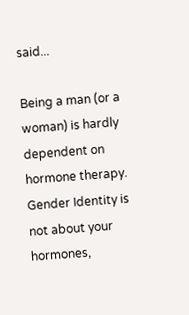said...

Being a man (or a woman) is hardly dependent on hormone therapy. Gender Identity is not about your hormones,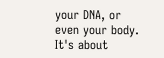your DNA, or even your body. It's about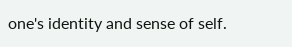one's identity and sense of self.